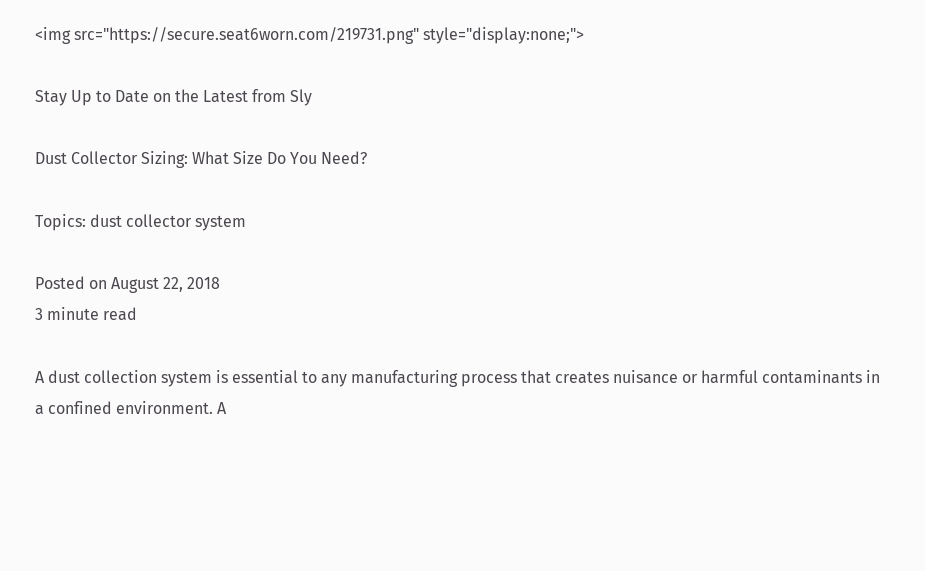<img src="https://secure.seat6worn.com/219731.png" style="display:none;">

Stay Up to Date on the Latest from Sly

Dust Collector Sizing: What Size Do You Need?

Topics: dust collector system

Posted on August 22, 2018
3 minute read

A dust collection system is essential to any manufacturing process that creates nuisance or harmful contaminants in a confined environment. A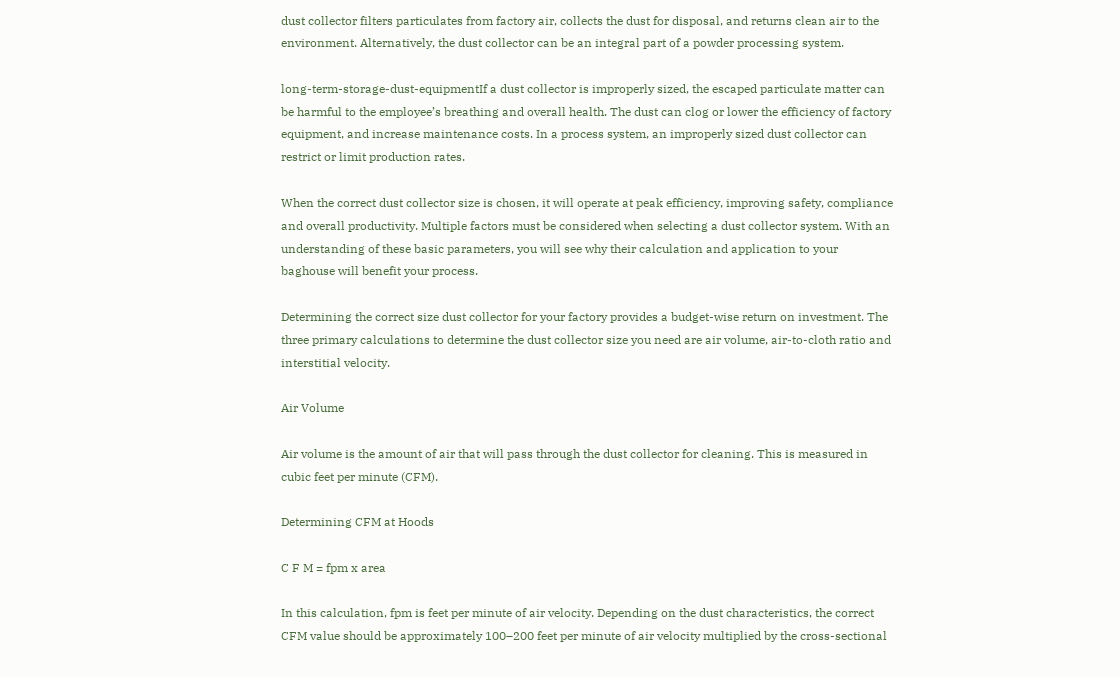dust collector filters particulates from factory air, collects the dust for disposal, and returns clean air to the environment. Alternatively, the dust collector can be an integral part of a powder processing system.

long-term-storage-dust-equipmentIf a dust collector is improperly sized, the escaped particulate matter can be harmful to the employee’s breathing and overall health. The dust can clog or lower the efficiency of factory equipment, and increase maintenance costs. In a process system, an improperly sized dust collector can restrict or limit production rates.

When the correct dust collector size is chosen, it will operate at peak efficiency, improving safety, compliance and overall productivity. Multiple factors must be considered when selecting a dust collector system. With an understanding of these basic parameters, you will see why their calculation and application to your baghouse will benefit your process.

Determining the correct size dust collector for your factory provides a budget-wise return on investment. The three primary calculations to determine the dust collector size you need are air volume, air-to-cloth ratio and interstitial velocity.

Air Volume

Air volume is the amount of air that will pass through the dust collector for cleaning. This is measured in cubic feet per minute (CFM).

Determining CFM at Hoods

C F M = fpm x area

In this calculation, fpm is feet per minute of air velocity. Depending on the dust characteristics, the correct CFM value should be approximately 100–200 feet per minute of air velocity multiplied by the cross-sectional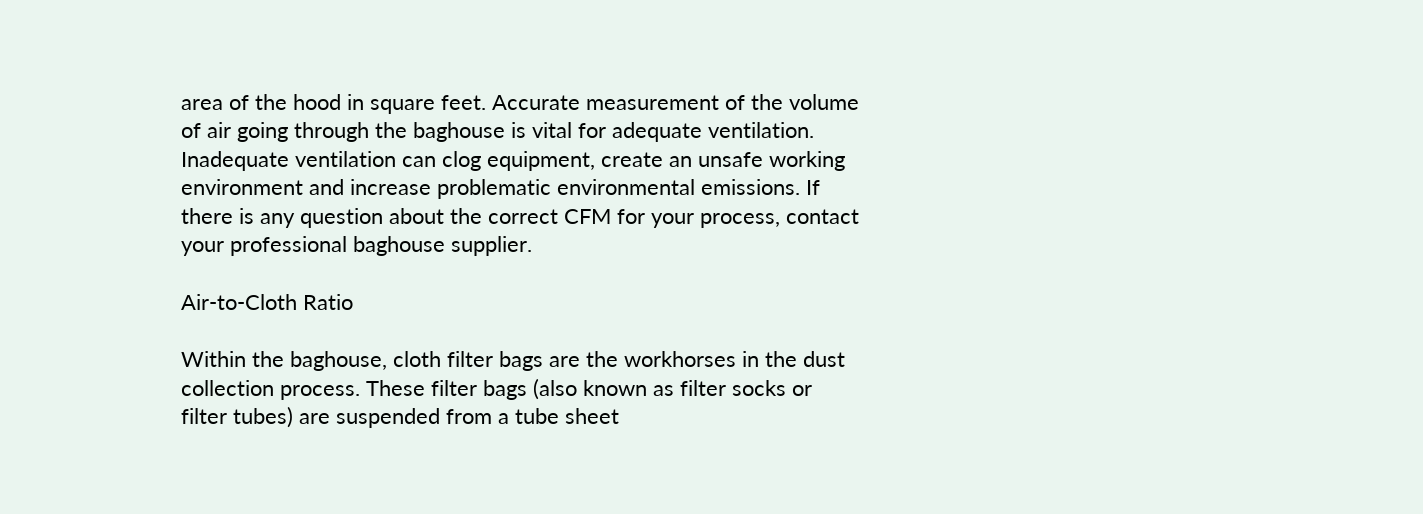area of the hood in square feet. Accurate measurement of the volume of air going through the baghouse is vital for adequate ventilation. Inadequate ventilation can clog equipment, create an unsafe working environment and increase problematic environmental emissions. If there is any question about the correct CFM for your process, contact your professional baghouse supplier.

Air-to-Cloth Ratio

Within the baghouse, cloth filter bags are the workhorses in the dust collection process. These filter bags (also known as filter socks or filter tubes) are suspended from a tube sheet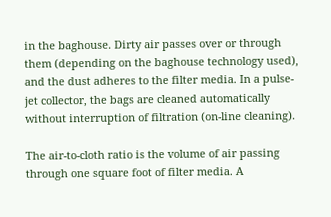in the baghouse. Dirty air passes over or through them (depending on the baghouse technology used), and the dust adheres to the filter media. In a pulse-jet collector, the bags are cleaned automatically without interruption of filtration (on-line cleaning).

The air-to-cloth ratio is the volume of air passing through one square foot of filter media. A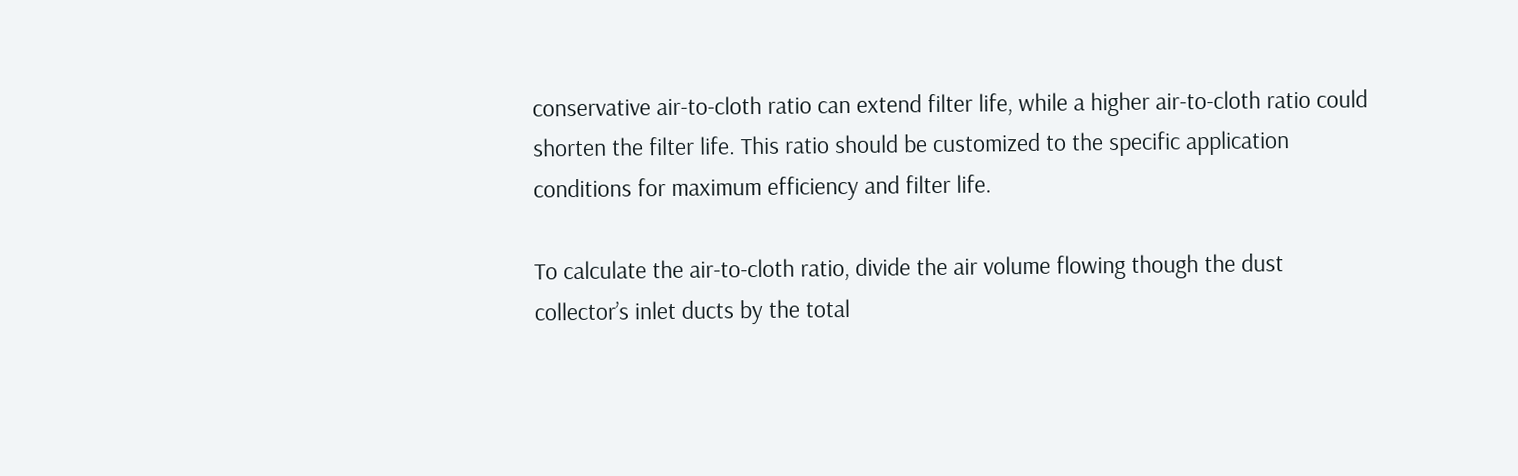conservative air-to-cloth ratio can extend filter life, while a higher air-to-cloth ratio could shorten the filter life. This ratio should be customized to the specific application conditions for maximum efficiency and filter life.

To calculate the air-to-cloth ratio, divide the air volume flowing though the dust collector’s inlet ducts by the total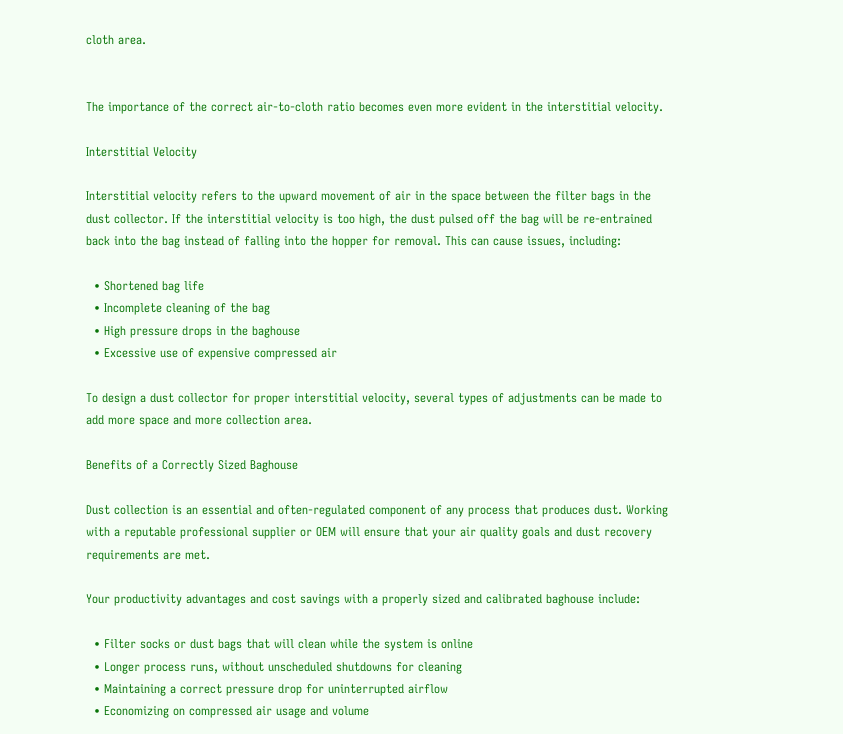cloth area.


The importance of the correct air-to-cloth ratio becomes even more evident in the interstitial velocity.

Interstitial Velocity

Interstitial velocity refers to the upward movement of air in the space between the filter bags in the dust collector. If the interstitial velocity is too high, the dust pulsed off the bag will be re-entrained back into the bag instead of falling into the hopper for removal. This can cause issues, including:

  • Shortened bag life
  • Incomplete cleaning of the bag
  • High pressure drops in the baghouse
  • Excessive use of expensive compressed air

To design a dust collector for proper interstitial velocity, several types of adjustments can be made to add more space and more collection area.

Benefits of a Correctly Sized Baghouse

Dust collection is an essential and often-regulated component of any process that produces dust. Working with a reputable professional supplier or OEM will ensure that your air quality goals and dust recovery requirements are met.

Your productivity advantages and cost savings with a properly sized and calibrated baghouse include:

  • Filter socks or dust bags that will clean while the system is online
  • Longer process runs, without unscheduled shutdowns for cleaning
  • Maintaining a correct pressure drop for uninterrupted airflow
  • Economizing on compressed air usage and volume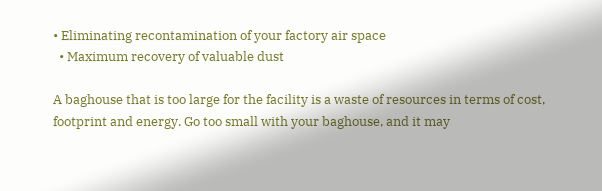• Eliminating recontamination of your factory air space
  • Maximum recovery of valuable dust

A baghouse that is too large for the facility is a waste of resources in terms of cost, footprint and energy. Go too small with your baghouse, and it may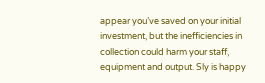appear you’ve saved on your initial investment, but the inefficiencies in collection could harm your staff, equipment and output. Sly is happy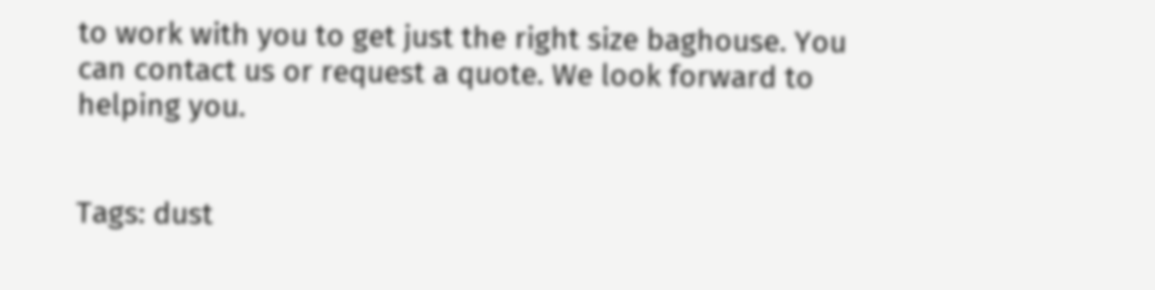to work with you to get just the right size baghouse. You can contact us or request a quote. We look forward to helping you.


Tags: dust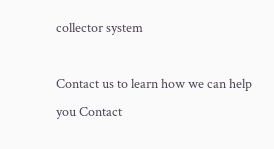collector system

Contact us to learn how we can help you Contact